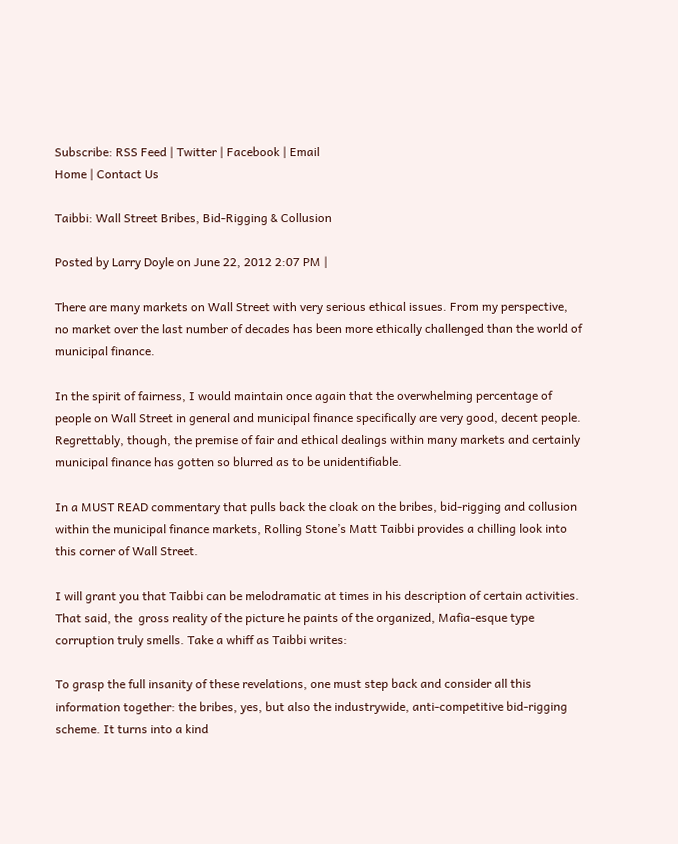Subscribe: RSS Feed | Twitter | Facebook | Email
Home | Contact Us

Taibbi: Wall Street Bribes, Bid-Rigging & Collusion

Posted by Larry Doyle on June 22, 2012 2:07 PM |

There are many markets on Wall Street with very serious ethical issues. From my perspective, no market over the last number of decades has been more ethically challenged than the world of municipal finance.

In the spirit of fairness, I would maintain once again that the overwhelming percentage of people on Wall Street in general and municipal finance specifically are very good, decent people. Regrettably, though, the premise of fair and ethical dealings within many markets and certainly municipal finance has gotten so blurred as to be unidentifiable.

In a MUST READ commentary that pulls back the cloak on the bribes, bid-rigging and collusion within the municipal finance markets, Rolling Stone’s Matt Taibbi provides a chilling look into this corner of Wall Street.

I will grant you that Taibbi can be melodramatic at times in his description of certain activities. That said, the  gross reality of the picture he paints of the organized, Mafia-esque type corruption truly smells. Take a whiff as Taibbi writes:

To grasp the full insanity of these revelations, one must step back and consider all this information together: the bribes, yes, but also the industrywide, anti-competitive bid-rigging scheme. It turns into a kind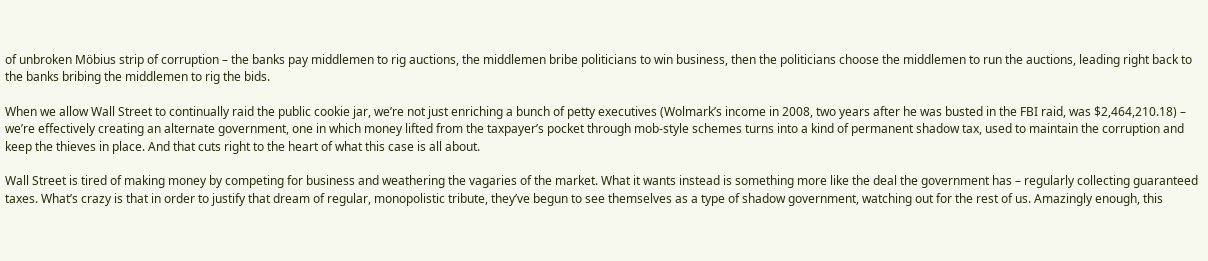of unbroken Möbius strip of corruption – the banks pay middlemen to rig auctions, the middlemen bribe politicians to win business, then the politicians choose the middlemen to run the auctions, leading right back to the banks bribing the middlemen to rig the bids.

When we allow Wall Street to continually raid the public cookie jar, we’re not just enriching a bunch of petty executives (Wolmark’s income in 2008, two years after he was busted in the FBI raid, was $2,464,210.18) – we’re effectively creating an alternate government, one in which money lifted from the taxpayer’s pocket through mob-style schemes turns into a kind of permanent shadow tax, used to maintain the corruption and keep the thieves in place. And that cuts right to the heart of what this case is all about.

Wall Street is tired of making money by competing for business and weathering the vagaries of the market. What it wants instead is something more like the deal the government has – regularly collecting guaranteed taxes. What’s crazy is that in order to justify that dream of regular, monopolistic tribute, they’ve begun to see themselves as a type of shadow government, watching out for the rest of us. Amazingly enough, this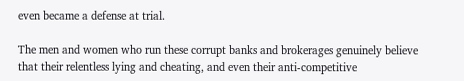even became a defense at trial.

The men and women who run these corrupt banks and brokerages genuinely believe that their relentless lying and cheating, and even their anti-competitive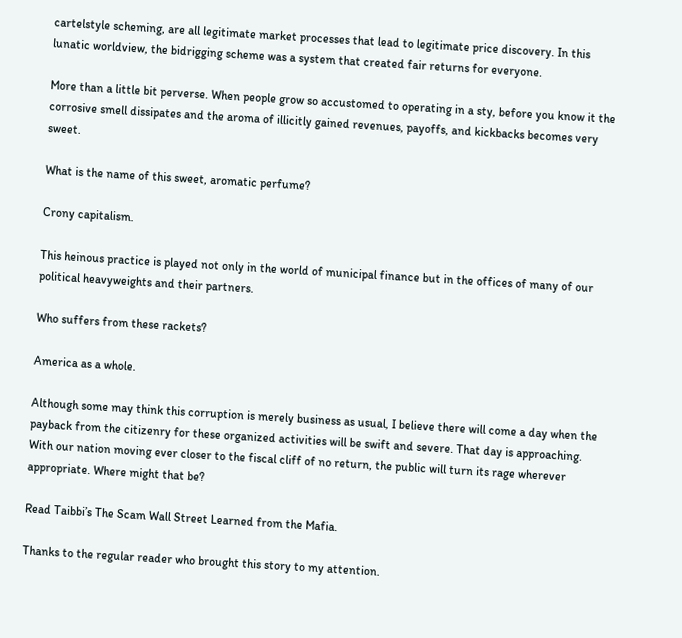cartelstyle scheming, are all legitimate market processes that lead to legitimate price discovery. In this lunatic worldview, the bidrigging scheme was a system that created fair returns for everyone.

More than a little bit perverse. When people grow so accustomed to operating in a sty, before you know it the corrosive smell dissipates and the aroma of illicitly gained revenues, payoffs, and kickbacks becomes very sweet.

What is the name of this sweet, aromatic perfume?

Crony capitalism.

This heinous practice is played not only in the world of municipal finance but in the offices of many of our political heavyweights and their partners.

Who suffers from these rackets?

America as a whole.

Although some may think this corruption is merely business as usual, I believe there will come a day when the payback from the citizenry for these organized activities will be swift and severe. That day is approaching. With our nation moving ever closer to the fiscal cliff of no return, the public will turn its rage wherever appropriate. Where might that be?

Read Taibbi’s The Scam Wall Street Learned from the Mafia.

Thanks to the regular reader who brought this story to my attention.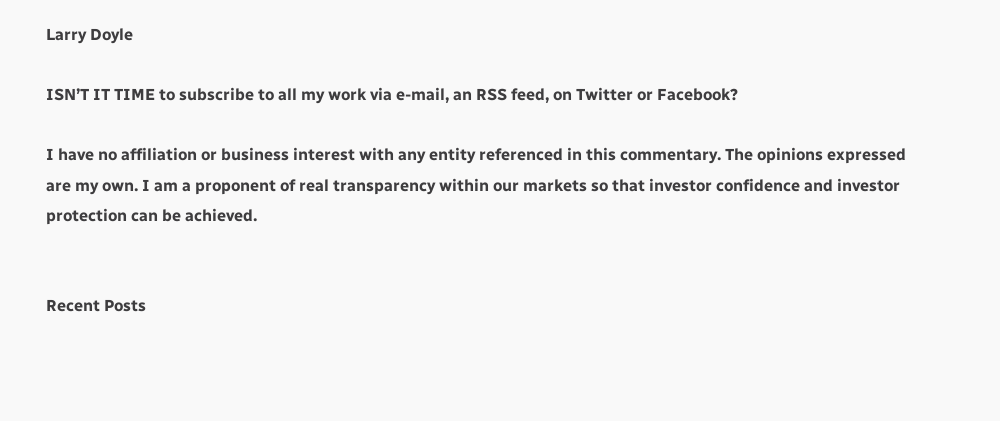Larry Doyle

ISN’T IT TIME to subscribe to all my work via e-mail, an RSS feed, on Twitter or Facebook?

I have no affiliation or business interest with any entity referenced in this commentary. The opinions expressed are my own. I am a proponent of real transparency within our markets so that investor confidence and investor protection can be achieved.


Recent Posts